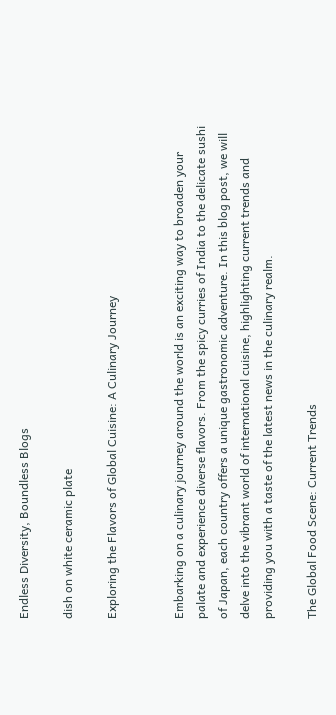Endless Diversity, Boundless Blogs

dish on white ceramic plate

Exploring the Flavors of Global Cuisine: A Culinary Journey


Embarking on a culinary journey around the world is an exciting way to broaden your palate and experience diverse flavors. From the spicy curries of India to the delicate sushi of Japan, each country offers a unique gastronomic adventure. In this blog post, we will delve into the vibrant world of international cuisine, highlighting current trends and providing you with a taste of the latest news in the culinary realm.

The Global Food Scene: Current Trends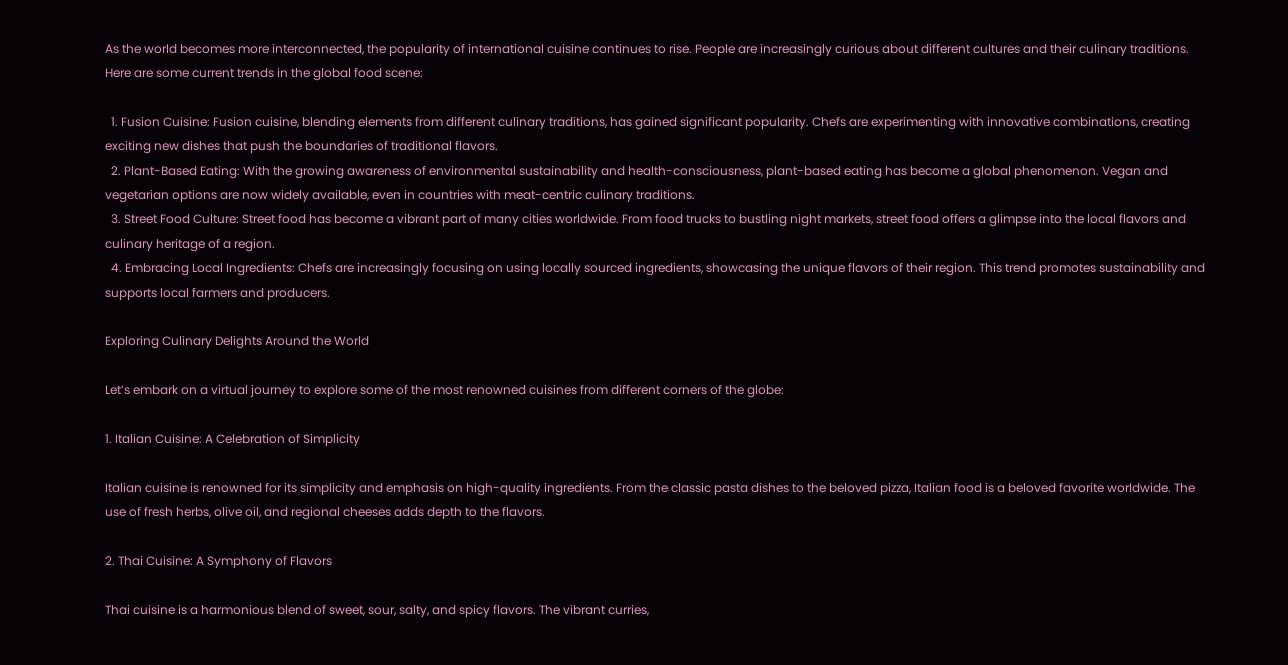As the world becomes more interconnected, the popularity of international cuisine continues to rise. People are increasingly curious about different cultures and their culinary traditions. Here are some current trends in the global food scene:

  1. Fusion Cuisine: Fusion cuisine, blending elements from different culinary traditions, has gained significant popularity. Chefs are experimenting with innovative combinations, creating exciting new dishes that push the boundaries of traditional flavors.
  2. Plant-Based Eating: With the growing awareness of environmental sustainability and health-consciousness, plant-based eating has become a global phenomenon. Vegan and vegetarian options are now widely available, even in countries with meat-centric culinary traditions.
  3. Street Food Culture: Street food has become a vibrant part of many cities worldwide. From food trucks to bustling night markets, street food offers a glimpse into the local flavors and culinary heritage of a region.
  4. Embracing Local Ingredients: Chefs are increasingly focusing on using locally sourced ingredients, showcasing the unique flavors of their region. This trend promotes sustainability and supports local farmers and producers.

Exploring Culinary Delights Around the World

Let’s embark on a virtual journey to explore some of the most renowned cuisines from different corners of the globe:

1. Italian Cuisine: A Celebration of Simplicity

Italian cuisine is renowned for its simplicity and emphasis on high-quality ingredients. From the classic pasta dishes to the beloved pizza, Italian food is a beloved favorite worldwide. The use of fresh herbs, olive oil, and regional cheeses adds depth to the flavors.

2. Thai Cuisine: A Symphony of Flavors

Thai cuisine is a harmonious blend of sweet, sour, salty, and spicy flavors. The vibrant curries,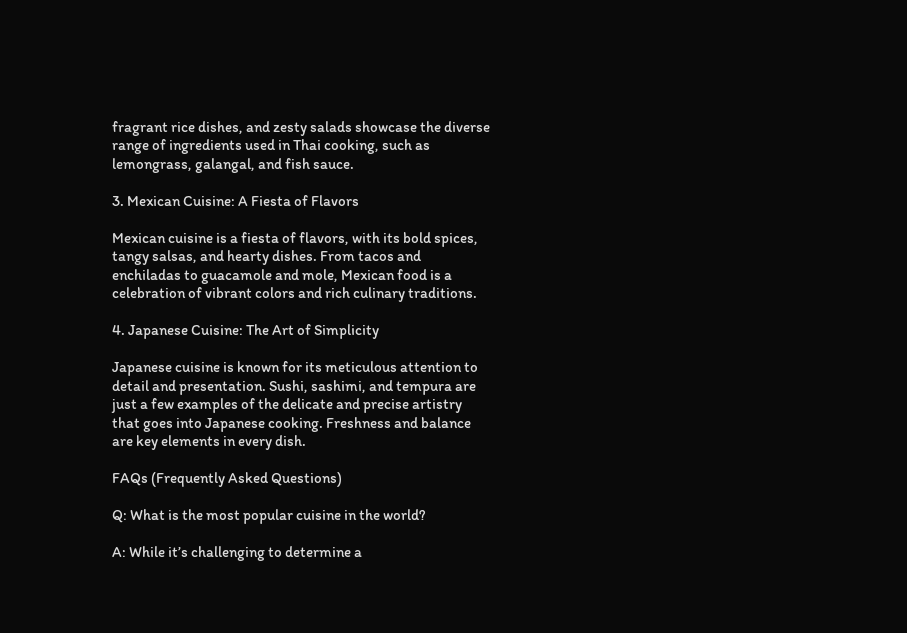fragrant rice dishes, and zesty salads showcase the diverse range of ingredients used in Thai cooking, such as lemongrass, galangal, and fish sauce.

3. Mexican Cuisine: A Fiesta of Flavors

Mexican cuisine is a fiesta of flavors, with its bold spices, tangy salsas, and hearty dishes. From tacos and enchiladas to guacamole and mole, Mexican food is a celebration of vibrant colors and rich culinary traditions.

4. Japanese Cuisine: The Art of Simplicity

Japanese cuisine is known for its meticulous attention to detail and presentation. Sushi, sashimi, and tempura are just a few examples of the delicate and precise artistry that goes into Japanese cooking. Freshness and balance are key elements in every dish.

FAQs (Frequently Asked Questions)

Q: What is the most popular cuisine in the world?

A: While it’s challenging to determine a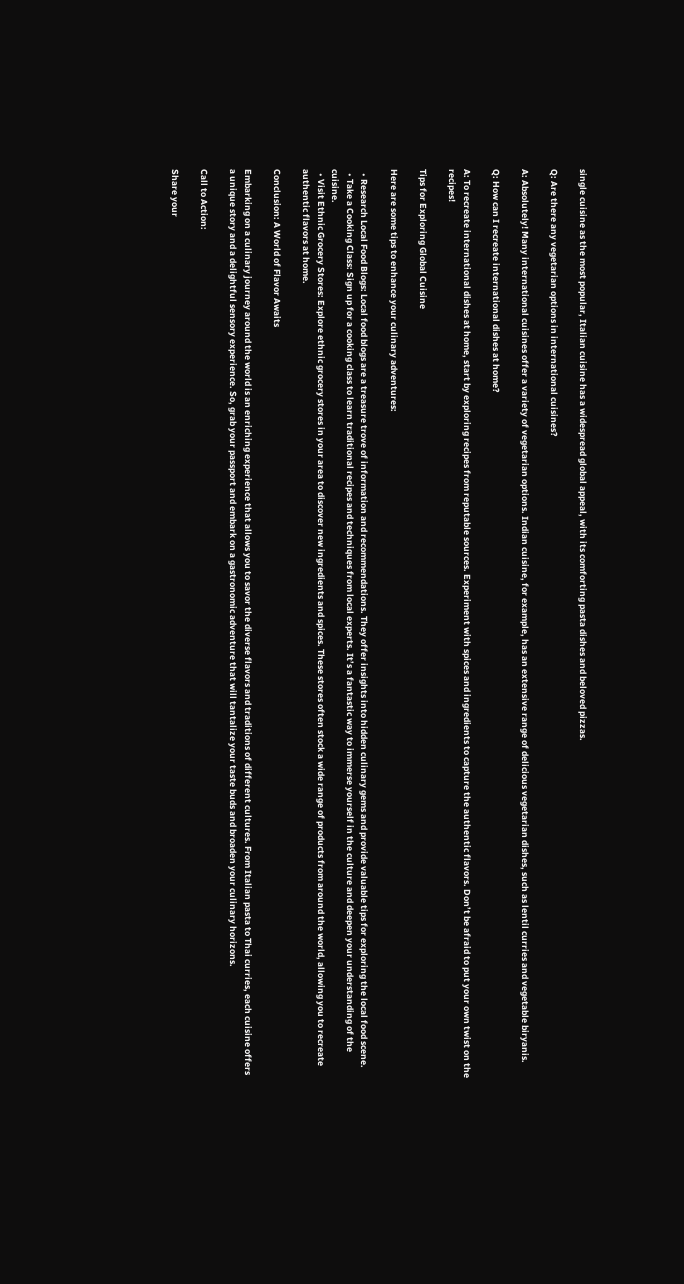single cuisine as the most popular, Italian cuisine has a widespread global appeal, with its comforting pasta dishes and beloved pizzas.

Q: Are there any vegetarian options in international cuisines?

A: Absolutely! Many international cuisines offer a variety of vegetarian options. Indian cuisine, for example, has an extensive range of delicious vegetarian dishes, such as lentil curries and vegetable biryanis.

Q: How can I recreate international dishes at home?

A: To recreate international dishes at home, start by exploring recipes from reputable sources. Experiment with spices and ingredients to capture the authentic flavors. Don’t be afraid to put your own twist on the recipes!

Tips for Exploring Global Cuisine

Here are some tips to enhance your culinary adventures:

  • Research Local Food Blogs: Local food blogs are a treasure trove of information and recommendations. They offer insights into hidden culinary gems and provide valuable tips for exploring the local food scene.
  • Take a Cooking Class: Sign up for a cooking class to learn traditional recipes and techniques from local experts. It’s a fantastic way to immerse yourself in the culture and deepen your understanding of the cuisine.
  • Visit Ethnic Grocery Stores: Explore ethnic grocery stores in your area to discover new ingredients and spices. These stores often stock a wide range of products from around the world, allowing you to recreate authentic flavors at home.

Conclusion: A World of Flavor Awaits

Embarking on a culinary journey around the world is an enriching experience that allows you to savor the diverse flavors and traditions of different cultures. From Italian pasta to Thai curries, each cuisine offers a unique story and a delightful sensory experience. So, grab your passport and embark on a gastronomic adventure that will tantalize your taste buds and broaden your culinary horizons.

Call to Action:

Share your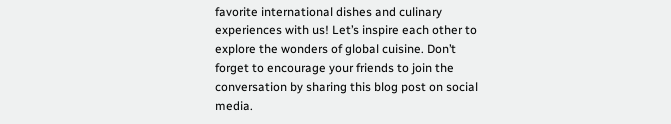favorite international dishes and culinary experiences with us! Let’s inspire each other to explore the wonders of global cuisine. Don’t forget to encourage your friends to join the conversation by sharing this blog post on social media.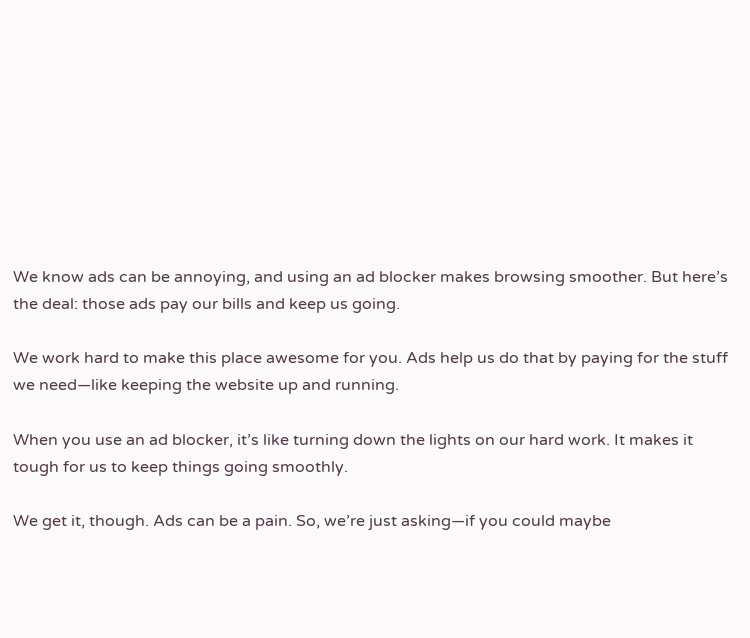We know ads can be annoying, and using an ad blocker makes browsing smoother. But here’s the deal: those ads pay our bills and keep us going.

We work hard to make this place awesome for you. Ads help us do that by paying for the stuff we need—like keeping the website up and running.

When you use an ad blocker, it’s like turning down the lights on our hard work. It makes it tough for us to keep things going smoothly.

We get it, though. Ads can be a pain. So, we’re just asking—if you could maybe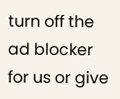turn off the ad blocker for us or give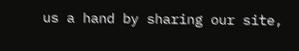us a hand by sharing our site,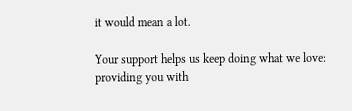it would mean a lot.

Your support helps us keep doing what we love: providing you with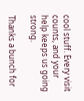cool stuff. Every visit counts, and your help keeps us going strong.

Thanks a bunch for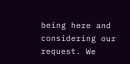being here and considering our request. We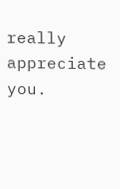really appreciate you.